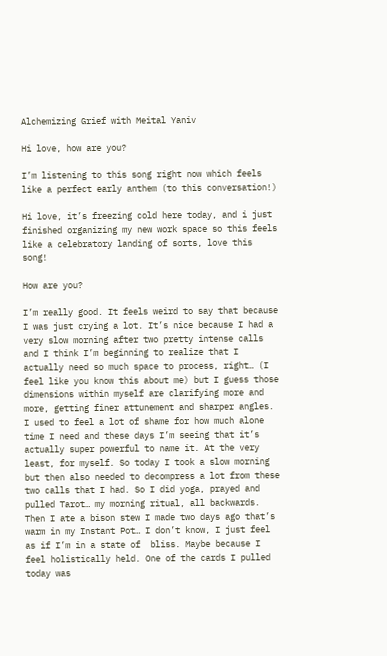Alchemizing Grief with Meital Yaniv

Hi love, how are you?

I’m listening to this song right now which feels like a perfect early anthem (to this conversation!)

Hi love, it’s freezing cold here today, and i just finished organizing my new work space so this feels like a celebratory landing of sorts, love this song!

How are you?

I’m really good. It feels weird to say that because I was just crying a lot. It’s nice because I had a very slow morning after two pretty intense calls and I think I’m beginning to realize that I actually need so much space to process, right… (I feel like you know this about me) but I guess those dimensions within myself are clarifying more and more, getting finer attunement and sharper angles. I used to feel a lot of shame for how much alone time I need and these days I’m seeing that it’s actually super powerful to name it. At the very least, for myself. So today I took a slow morning but then also needed to decompress a lot from these two calls that I had. So I did yoga, prayed and pulled Tarot… my morning ritual, all backwards. Then I ate a bison stew I made two days ago that’s warm in my Instant Pot… I don’t know, I just feel as if I’m in a state of  bliss. Maybe because I feel holistically held. One of the cards I pulled today was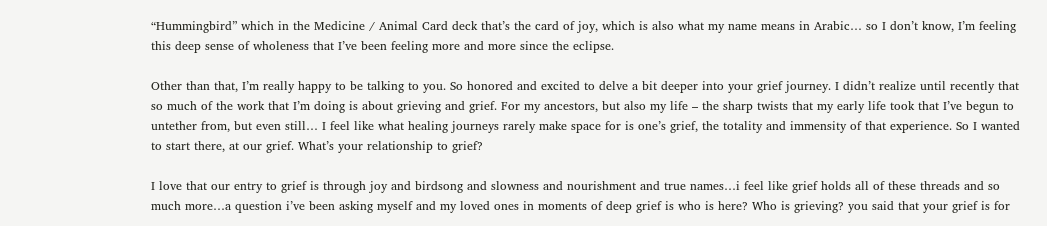“Hummingbird” which in the Medicine / Animal Card deck that’s the card of joy, which is also what my name means in Arabic… so I don’t know, I’m feeling this deep sense of wholeness that I’ve been feeling more and more since the eclipse.

Other than that, I’m really happy to be talking to you. So honored and excited to delve a bit deeper into your grief journey. I didn’t realize until recently that so much of the work that I’m doing is about grieving and grief. For my ancestors, but also my life – the sharp twists that my early life took that I’ve begun to untether from, but even still… I feel like what healing journeys rarely make space for is one’s grief, the totality and immensity of that experience. So I wanted to start there, at our grief. What’s your relationship to grief?

I love that our entry to grief is through joy and birdsong and slowness and nourishment and true names…i feel like grief holds all of these threads and so much more…a question i’ve been asking myself and my loved ones in moments of deep grief is who is here? Who is grieving? you said that your grief is for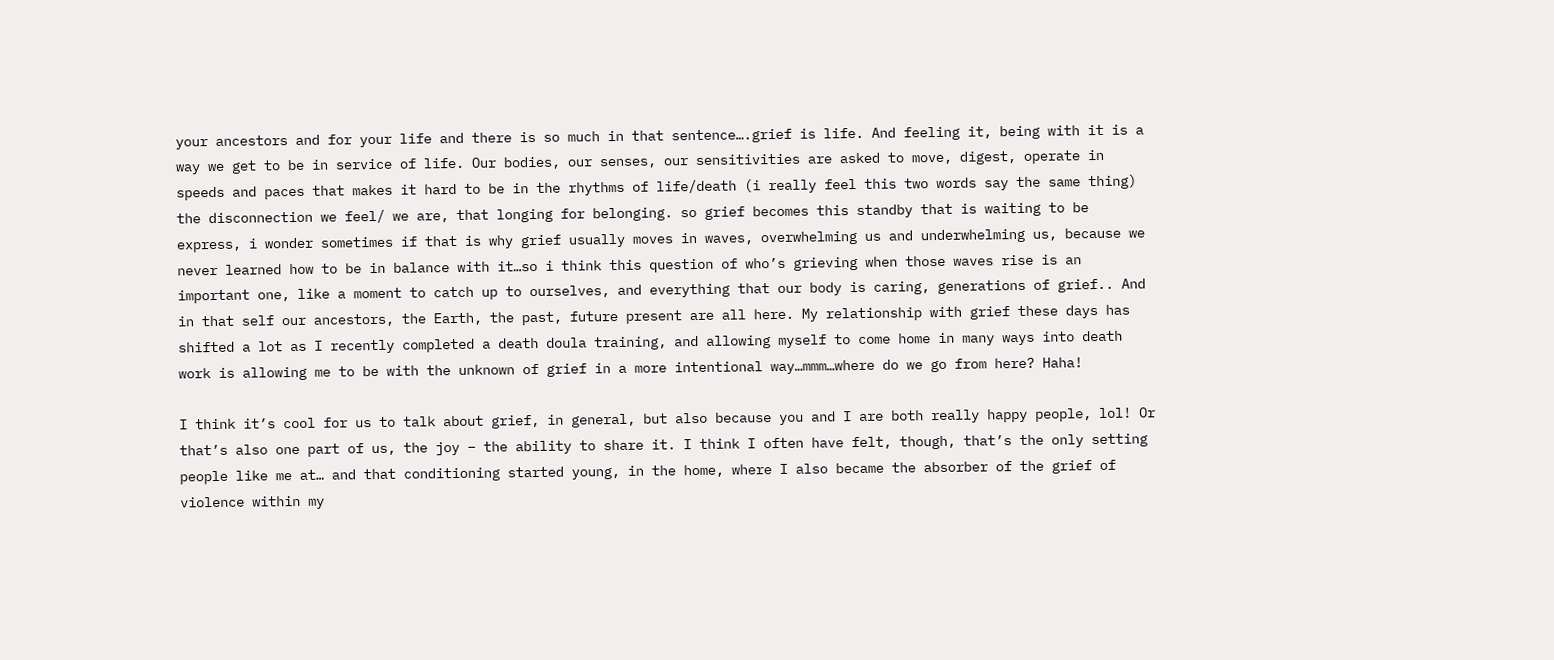your ancestors and for your life and there is so much in that sentence….grief is life. And feeling it, being with it is a way we get to be in service of life. Our bodies, our senses, our sensitivities are asked to move, digest, operate in speeds and paces that makes it hard to be in the rhythms of life/death (i really feel this two words say the same thing) the disconnection we feel/ we are, that longing for belonging. so grief becomes this standby that is waiting to be express, i wonder sometimes if that is why grief usually moves in waves, overwhelming us and underwhelming us, because we never learned how to be in balance with it…so i think this question of who’s grieving when those waves rise is an important one, like a moment to catch up to ourselves, and everything that our body is caring, generations of grief.. And in that self our ancestors, the Earth, the past, future present are all here. My relationship with grief these days has shifted a lot as I recently completed a death doula training, and allowing myself to come home in many ways into death work is allowing me to be with the unknown of grief in a more intentional way…mmm…where do we go from here? Haha!

I think it’s cool for us to talk about grief, in general, but also because you and I are both really happy people, lol! Or that’s also one part of us, the joy – the ability to share it. I think I often have felt, though, that’s the only setting people like me at… and that conditioning started young, in the home, where I also became the absorber of the grief of violence within my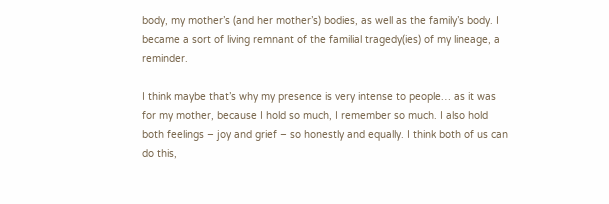body, my mother’s (and her mother’s) bodies, as well as the family’s body. I became a sort of living remnant of the familial tragedy(ies) of my lineage, a reminder.

I think maybe that’s why my presence is very intense to people… as it was for my mother, because I hold so much, I remember so much. I also hold both feelings – joy and grief – so honestly and equally. I think both of us can do this,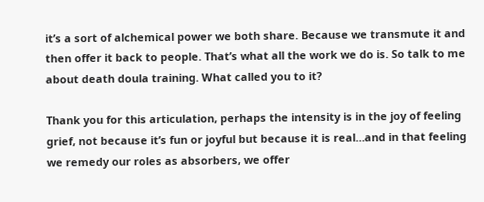it’s a sort of alchemical power we both share. Because we transmute it and then offer it back to people. That’s what all the work we do is. So talk to me about death doula training. What called you to it?

Thank you for this articulation, perhaps the intensity is in the joy of feeling grief, not because it’s fun or joyful but because it is real…and in that feeling we remedy our roles as absorbers, we offer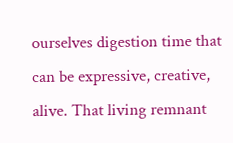ourselves digestion time that can be expressive, creative, alive. That living remnant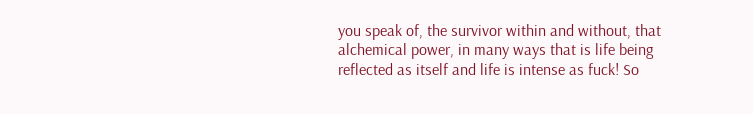you speak of, the survivor within and without, that alchemical power, in many ways that is life being reflected as itself and life is intense as fuck! So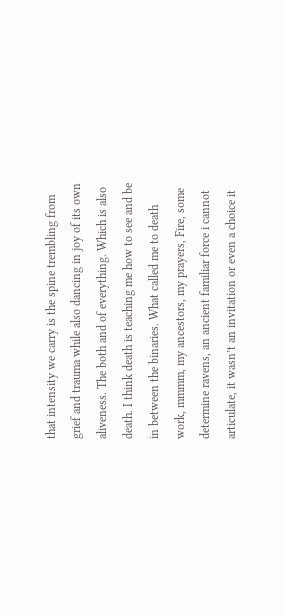that intensity we carry is the spine trembling from grief and trauma while also dancing in joy of its own aliveness. The both and of everything. Which is also death. I think death is teaching me how to see and be in between the binaries. What called me to death work, mmmm, my ancestors, my prayers, Fire, some determine ravens, an ancient familiar force i cannot articulate, it wasn’t an invitation or even a choice it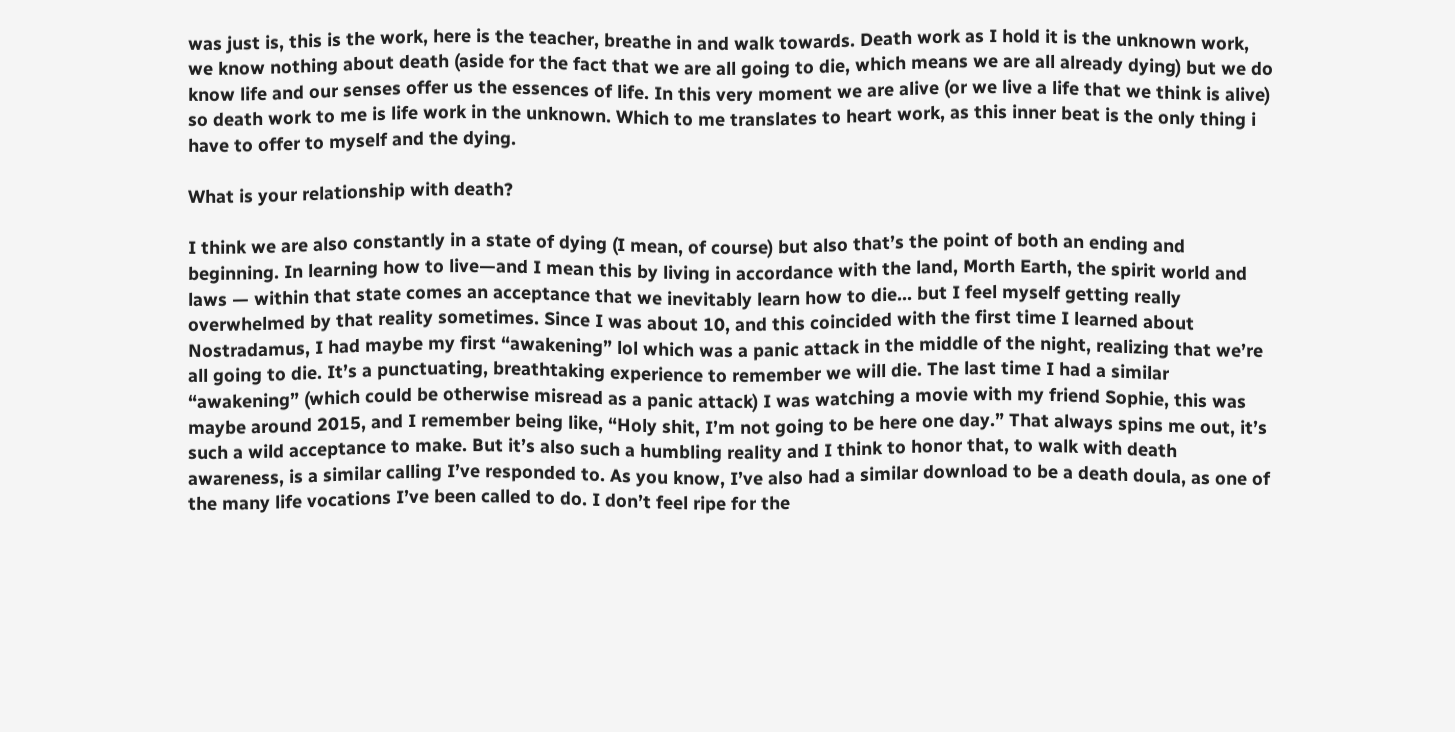was just is, this is the work, here is the teacher, breathe in and walk towards. Death work as I hold it is the unknown work, we know nothing about death (aside for the fact that we are all going to die, which means we are all already dying) but we do know life and our senses offer us the essences of life. In this very moment we are alive (or we live a life that we think is alive) so death work to me is life work in the unknown. Which to me translates to heart work, as this inner beat is the only thing i have to offer to myself and the dying.

What is your relationship with death?

I think we are also constantly in a state of dying (I mean, of course) but also that’s the point of both an ending and beginning. In learning how to live—and I mean this by living in accordance with the land, Morth Earth, the spirit world and laws — within that state comes an acceptance that we inevitably learn how to die… but I feel myself getting really overwhelmed by that reality sometimes. Since I was about 10, and this coincided with the first time I learned about Nostradamus, I had maybe my first “awakening” lol which was a panic attack in the middle of the night, realizing that we’re all going to die. It’s a punctuating, breathtaking experience to remember we will die. The last time I had a similar “awakening” (which could be otherwise misread as a panic attack) I was watching a movie with my friend Sophie, this was maybe around 2015, and I remember being like, “Holy shit, I’m not going to be here one day.” That always spins me out, it’s such a wild acceptance to make. But it’s also such a humbling reality and I think to honor that, to walk with death awareness, is a similar calling I’ve responded to. As you know, I’ve also had a similar download to be a death doula, as one of the many life vocations I’ve been called to do. I don’t feel ripe for the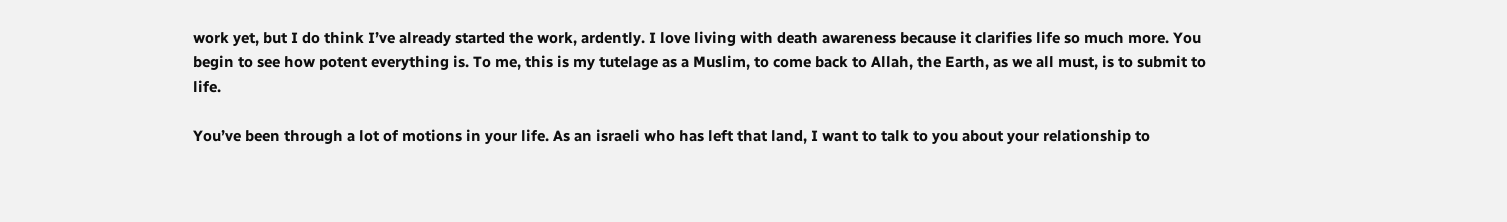work yet, but I do think I’ve already started the work, ardently. I love living with death awareness because it clarifies life so much more. You begin to see how potent everything is. To me, this is my tutelage as a Muslim, to come back to Allah, the Earth, as we all must, is to submit to life.

You’ve been through a lot of motions in your life. As an israeli who has left that land, I want to talk to you about your relationship to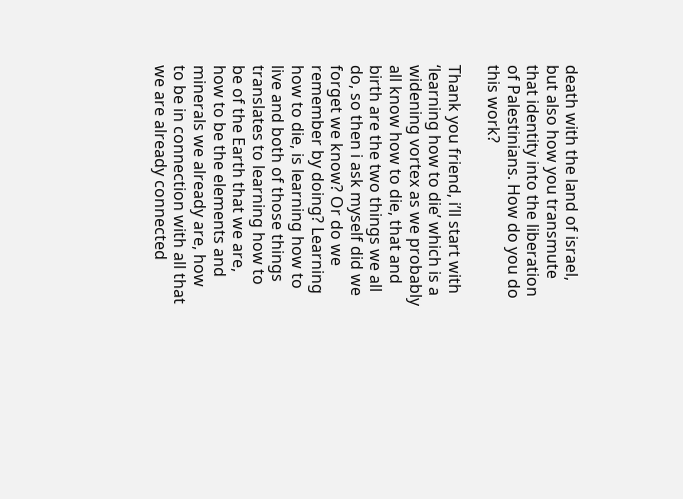death with the land of israel, but also how you transmute that identity into the liberation of Palestinians. How do you do this work?

Thank you friend, i’ll start with ‘learning how to die’ which is a widening vortex as we probably all know how to die, that and birth are the two things we all do, so then i ask myself did we forget we know? Or do we remember by doing? Learning how to die, is learning how to live and both of those things translates to learning how to be of the Earth that we are, how to be the elements and minerals we already are, how to be in connection with all that we are already connected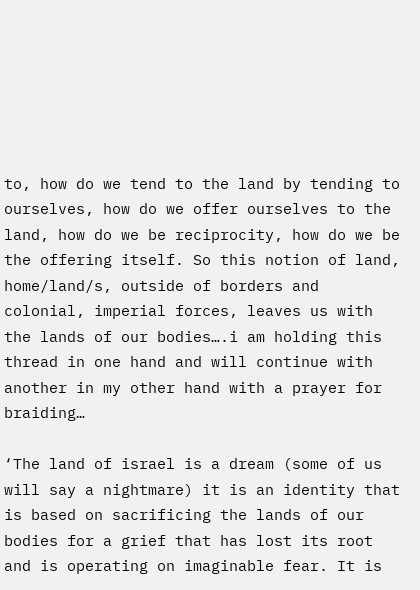to, how do we tend to the land by tending to ourselves, how do we offer ourselves to the land, how do we be reciprocity, how do we be the offering itself. So this notion of land, home/land/s, outside of borders and colonial, imperial forces, leaves us with the lands of our bodies….i am holding this thread in one hand and will continue with another in my other hand with a prayer for braiding…

‘The land of israel is a dream (some of us will say a nightmare) it is an identity that is based on sacrificing the lands of our bodies for a grief that has lost its root and is operating on imaginable fear. It is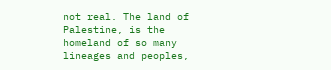not real. The land of Palestine, is the homeland of so many lineages and peoples,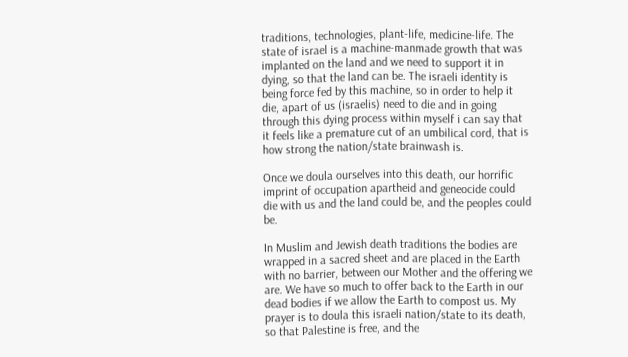traditions, technologies, plant-life, medicine-life. The state of israel is a machine-manmade growth that was implanted on the land and we need to support it in dying, so that the land can be. The israeli identity is being force fed by this machine, so in order to help it die, apart of us (israelis) need to die and in going through this dying process within myself i can say that it feels like a premature cut of an umbilical cord, that is how strong the nation/state brainwash is.

Once we doula ourselves into this death, our horrific imprint of occupation apartheid and geneocide could die with us and the land could be, and the peoples could be.

In Muslim and Jewish death traditions the bodies are wrapped in a sacred sheet and are placed in the Earth with no barrier, between our Mother and the offering we are. We have so much to offer back to the Earth in our dead bodies if we allow the Earth to compost us. My prayer is to doula this israeli nation/state to its death, so that Palestine is free, and the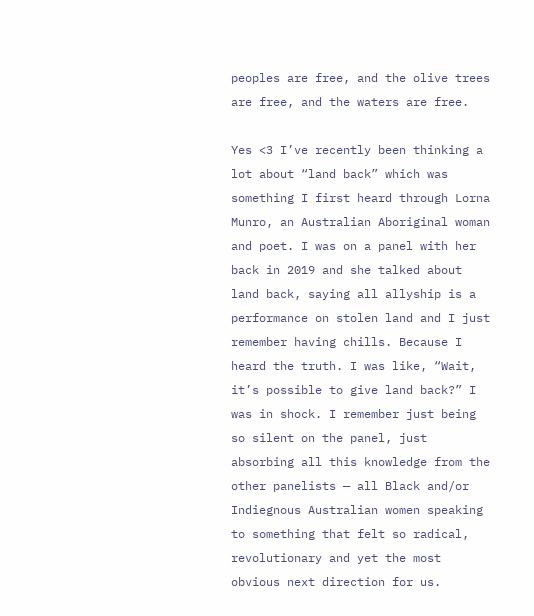peoples are free, and the olive trees are free, and the waters are free.

Yes <3 I’ve recently been thinking a lot about “land back” which was something I first heard through Lorna Munro, an Australian Aboriginal woman and poet. I was on a panel with her back in 2019 and she talked about land back, saying all allyship is a performance on stolen land and I just remember having chills. Because I heard the truth. I was like, “Wait, it’s possible to give land back?” I was in shock. I remember just being so silent on the panel, just absorbing all this knowledge from the other panelists — all Black and/or Indiegnous Australian women speaking to something that felt so radical, revolutionary and yet the most obvious next direction for us.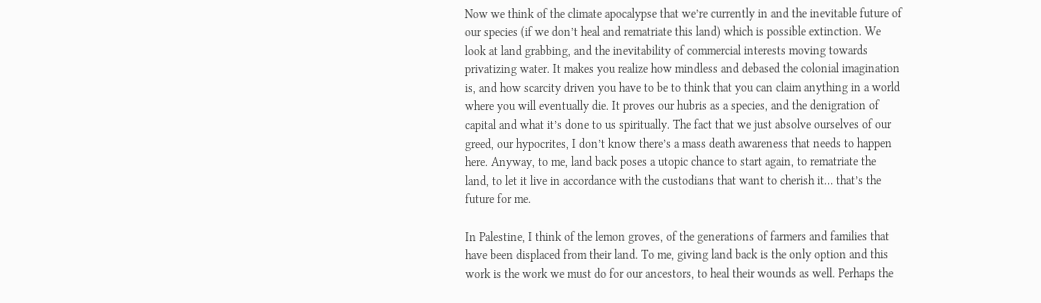Now we think of the climate apocalypse that we’re currently in and the inevitable future of our species (if we don’t heal and rematriate this land) which is possible extinction. We look at land grabbing, and the inevitability of commercial interests moving towards privatizing water. It makes you realize how mindless and debased the colonial imagination is, and how scarcity driven you have to be to think that you can claim anything in a world where you will eventually die. It proves our hubris as a species, and the denigration of capital and what it’s done to us spiritually. The fact that we just absolve ourselves of our greed, our hypocrites, I don’t know there’s a mass death awareness that needs to happen here. Anyway, to me, land back poses a utopic chance to start again, to rematriate the land, to let it live in accordance with the custodians that want to cherish it… that’s the future for me.

In Palestine, I think of the lemon groves, of the generations of farmers and families that have been displaced from their land. To me, giving land back is the only option and this work is the work we must do for our ancestors, to heal their wounds as well. Perhaps the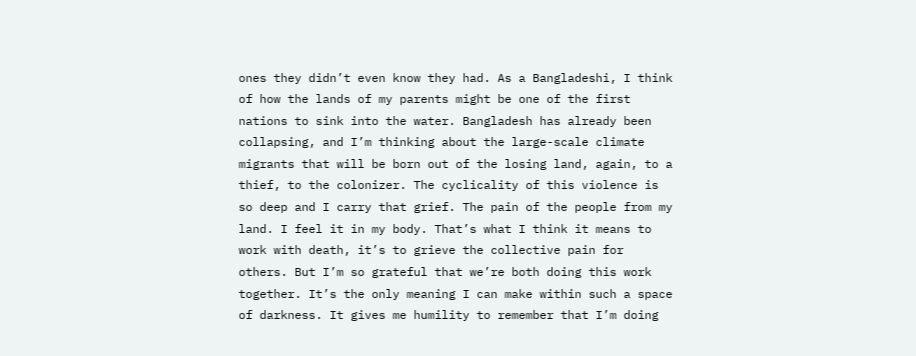ones they didn’t even know they had. As a Bangladeshi, I think of how the lands of my parents might be one of the first nations to sink into the water. Bangladesh has already been collapsing, and I’m thinking about the large-scale climate migrants that will be born out of the losing land, again, to a thief, to the colonizer. The cyclicality of this violence is so deep and I carry that grief. The pain of the people from my land. I feel it in my body. That’s what I think it means to work with death, it’s to grieve the collective pain for others. But I’m so grateful that we’re both doing this work together. It’s the only meaning I can make within such a space of darkness. It gives me humility to remember that I’m doing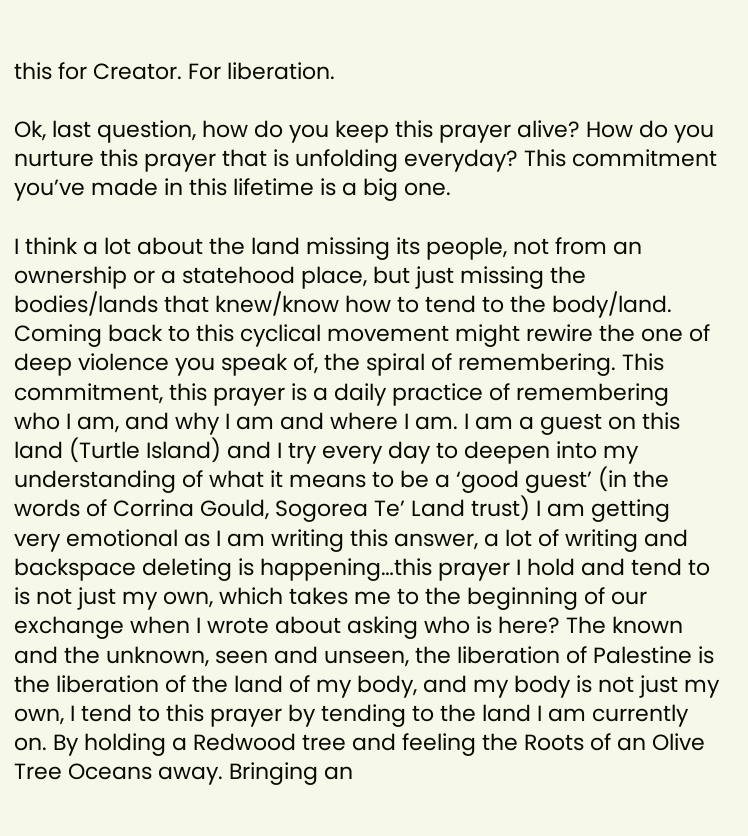this for Creator. For liberation.

Ok, last question, how do you keep this prayer alive? How do you nurture this prayer that is unfolding everyday? This commitment you’ve made in this lifetime is a big one.

I think a lot about the land missing its people, not from an ownership or a statehood place, but just missing the bodies/lands that knew/know how to tend to the body/land. Coming back to this cyclical movement might rewire the one of deep violence you speak of, the spiral of remembering. This commitment, this prayer is a daily practice of remembering who I am, and why I am and where I am. I am a guest on this land (Turtle Island) and I try every day to deepen into my understanding of what it means to be a ‘good guest’ (in the words of Corrina Gould, Sogorea Te’ Land trust) I am getting very emotional as I am writing this answer, a lot of writing and backspace deleting is happening…this prayer I hold and tend to is not just my own, which takes me to the beginning of our exchange when I wrote about asking who is here? The known and the unknown, seen and unseen, the liberation of Palestine is the liberation of the land of my body, and my body is not just my own, I tend to this prayer by tending to the land I am currently on. By holding a Redwood tree and feeling the Roots of an Olive Tree Oceans away. Bringing an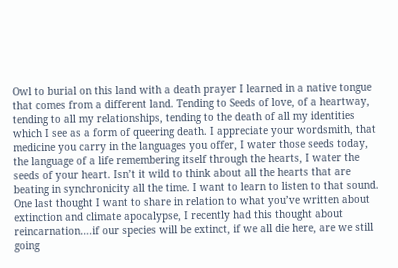Owl to burial on this land with a death prayer I learned in a native tongue that comes from a different land. Tending to Seeds of love, of a heartway, tending to all my relationships, tending to the death of all my identities which I see as a form of queering death. I appreciate your wordsmith, that medicine you carry in the languages you offer, I water those seeds today, the language of a life remembering itself through the hearts, I water the seeds of your heart. Isn’t it wild to think about all the hearts that are beating in synchronicity all the time. I want to learn to listen to that sound. One last thought I want to share in relation to what you’ve written about extinction and climate apocalypse, I recently had this thought about reincarnation….if our species will be extinct, if we all die here, are we still going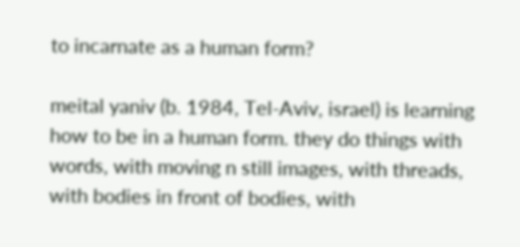to incarnate as a human form?

meital yaniv (b. 1984, Tel-Aviv, israel) is learning how to be in a human form. they do things with words, with moving n still images, with threads, with bodies in front of bodies, with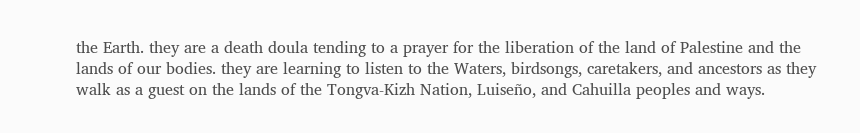the Earth. they are a death doula tending to a prayer for the liberation of the land of Palestine and the lands of our bodies. they are learning to listen to the Waters, birdsongs, caretakers, and ancestors as they walk as a guest on the lands of the Tongva-Kizh Nation, Luiseño, and Cahuilla peoples and ways.